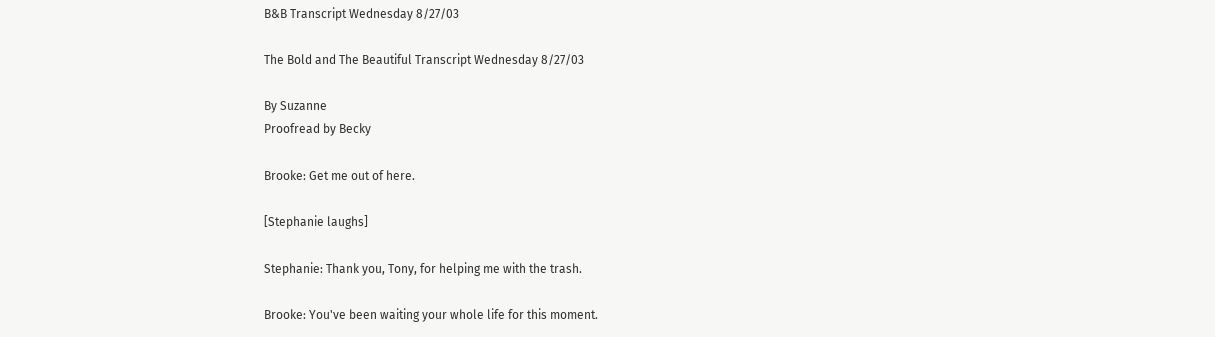B&B Transcript Wednesday 8/27/03

The Bold and The Beautiful Transcript Wednesday 8/27/03

By Suzanne
Proofread by Becky

Brooke: Get me out of here.

[Stephanie laughs]

Stephanie: Thank you, Tony, for helping me with the trash.

Brooke: You've been waiting your whole life for this moment.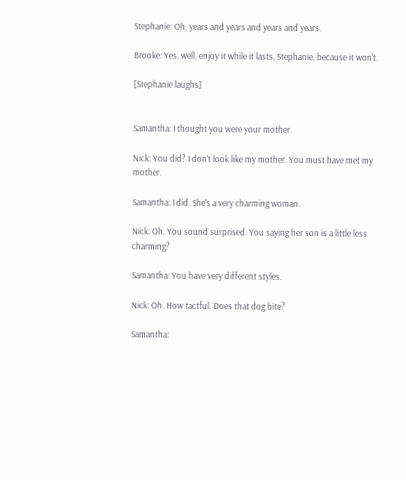Stephanie: Oh, years and years and years and years.

Brooke: Yes, well, enjoy it while it lasts, Stephanie, because it won't.

[Stephanie laughs]


Samantha: I thought you were your mother.

Nick: You did? I don't look like my mother. You must have met my mother.

Samantha: I did. She's a very charming woman.

Nick: Oh. You sound surprised. You saying her son is a little less charming?

Samantha: You have very different styles.

Nick: Oh. How tactful. Does that dog bite?

Samantha: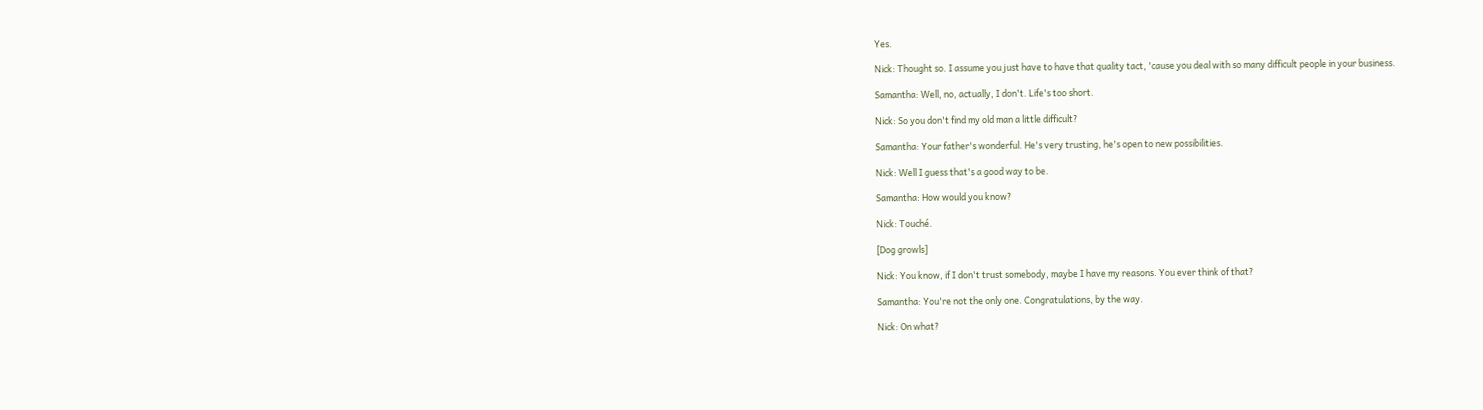Yes.

Nick: Thought so. I assume you just have to have that quality tact, 'cause you deal with so many difficult people in your business.

Samantha: Well, no, actually, I don't. Life's too short.

Nick: So you don't find my old man a little difficult?

Samantha: Your father's wonderful. He's very trusting, he's open to new possibilities.

Nick: Well I guess that's a good way to be.

Samantha: How would you know?

Nick: Touché.

[Dog growls]

Nick: You know, if I don't trust somebody, maybe I have my reasons. You ever think of that?

Samantha: You're not the only one. Congratulations, by the way.

Nick: On what?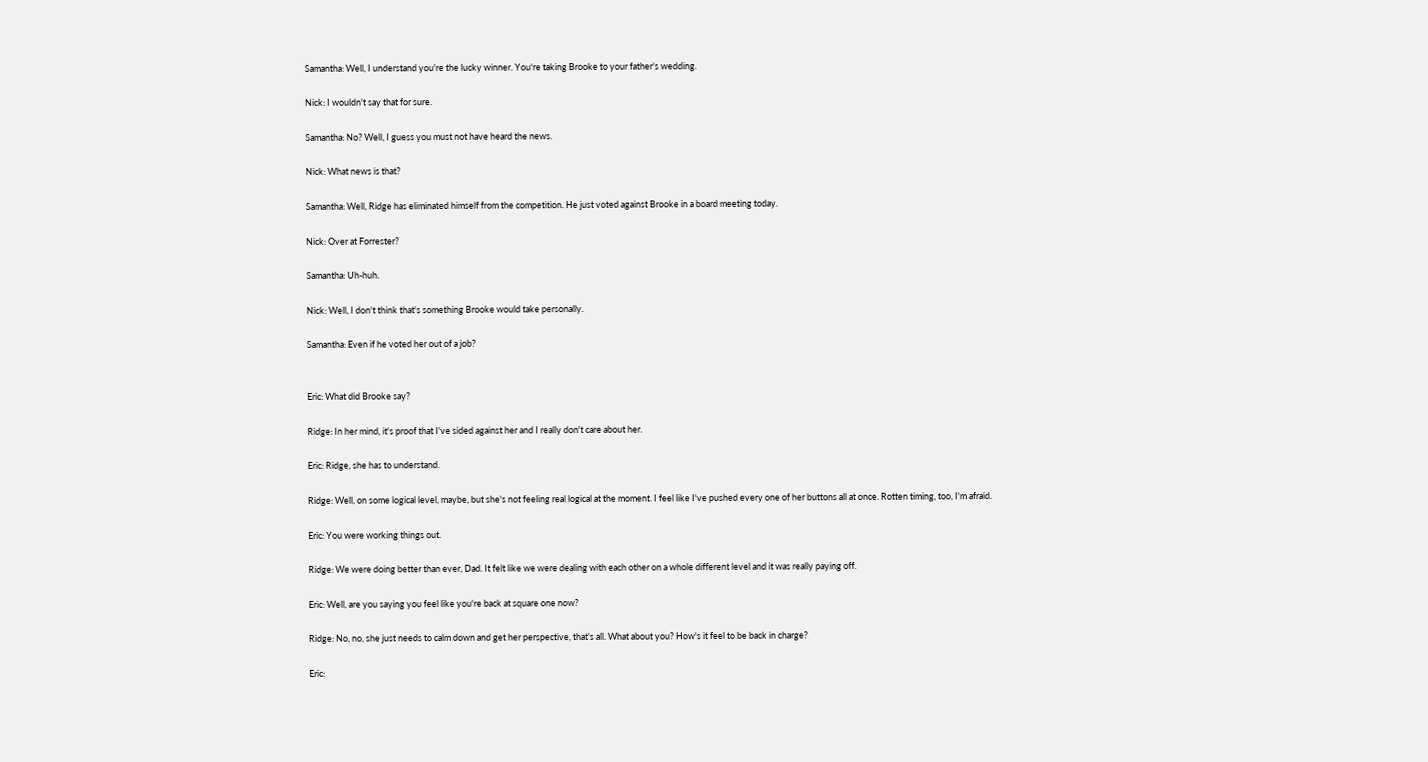Samantha: Well, I understand you're the lucky winner. You're taking Brooke to your father's wedding.

Nick: I wouldn't say that for sure.

Samantha: No? Well, I guess you must not have heard the news.

Nick: What news is that?

Samantha: Well, Ridge has eliminated himself from the competition. He just voted against Brooke in a board meeting today.

Nick: Over at Forrester?

Samantha: Uh-huh.

Nick: Well, I don't think that's something Brooke would take personally.

Samantha: Even if he voted her out of a job?


Eric: What did Brooke say?

Ridge: In her mind, it's proof that I've sided against her and I really don't care about her.

Eric: Ridge, she has to understand.

Ridge: Well, on some logical level, maybe, but she's not feeling real logical at the moment. I feel like I've pushed every one of her buttons all at once. Rotten timing, too, I'm afraid.

Eric: You were working things out.

Ridge: We were doing better than ever, Dad. It felt like we were dealing with each other on a whole different level and it was really paying off.

Eric: Well, are you saying you feel like you're back at square one now?

Ridge: No, no, she just needs to calm down and get her perspective, that's all. What about you? How's it feel to be back in charge?

Eric: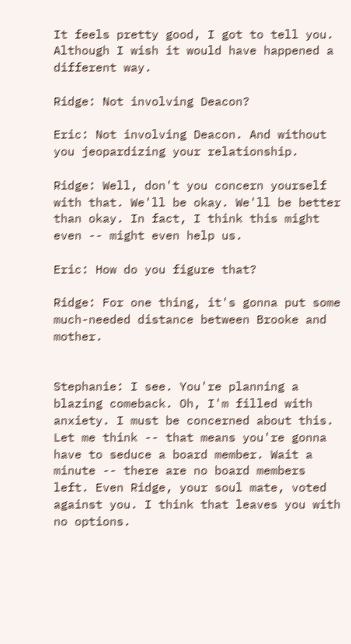It feels pretty good, I got to tell you. Although I wish it would have happened a different way.

Ridge: Not involving Deacon?

Eric: Not involving Deacon. And without you jeopardizing your relationship.

Ridge: Well, don't you concern yourself with that. We'll be okay. We'll be better than okay. In fact, I think this might even -- might even help us.

Eric: How do you figure that?

Ridge: For one thing, it's gonna put some much-needed distance between Brooke and mother.


Stephanie: I see. You're planning a blazing comeback. Oh, I'm filled with anxiety. I must be concerned about this. Let me think -- that means you're gonna have to seduce a board member. Wait a minute -- there are no board members left. Even Ridge, your soul mate, voted against you. I think that leaves you with no options.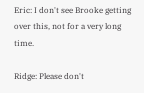Eric: I don't see Brooke getting over this, not for a very long time.

Ridge: Please don't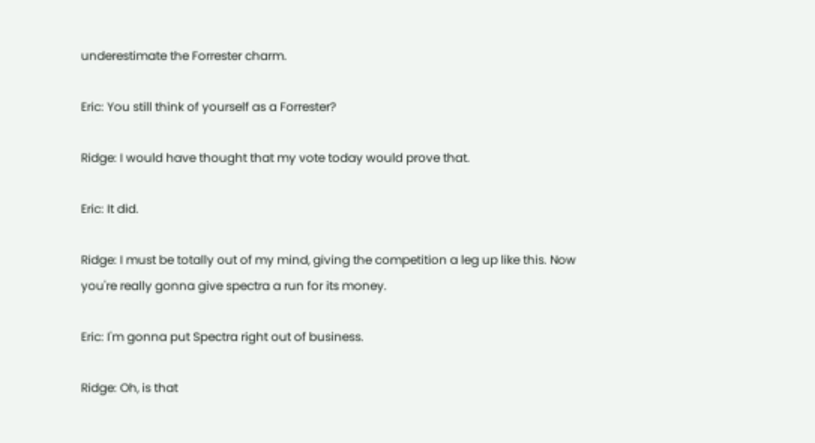underestimate the Forrester charm.

Eric: You still think of yourself as a Forrester?

Ridge: I would have thought that my vote today would prove that.

Eric: It did.

Ridge: I must be totally out of my mind, giving the competition a leg up like this. Now you're really gonna give spectra a run for its money.

Eric: I'm gonna put Spectra right out of business.

Ridge: Oh, is that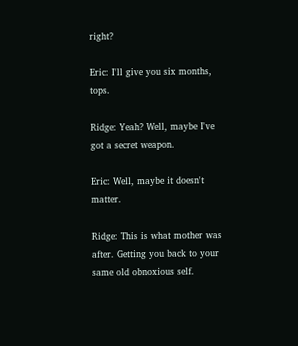right?

Eric: I'll give you six months, tops.

Ridge: Yeah? Well, maybe I've got a secret weapon.

Eric: Well, maybe it doesn't matter.

Ridge: This is what mother was after. Getting you back to your same old obnoxious self.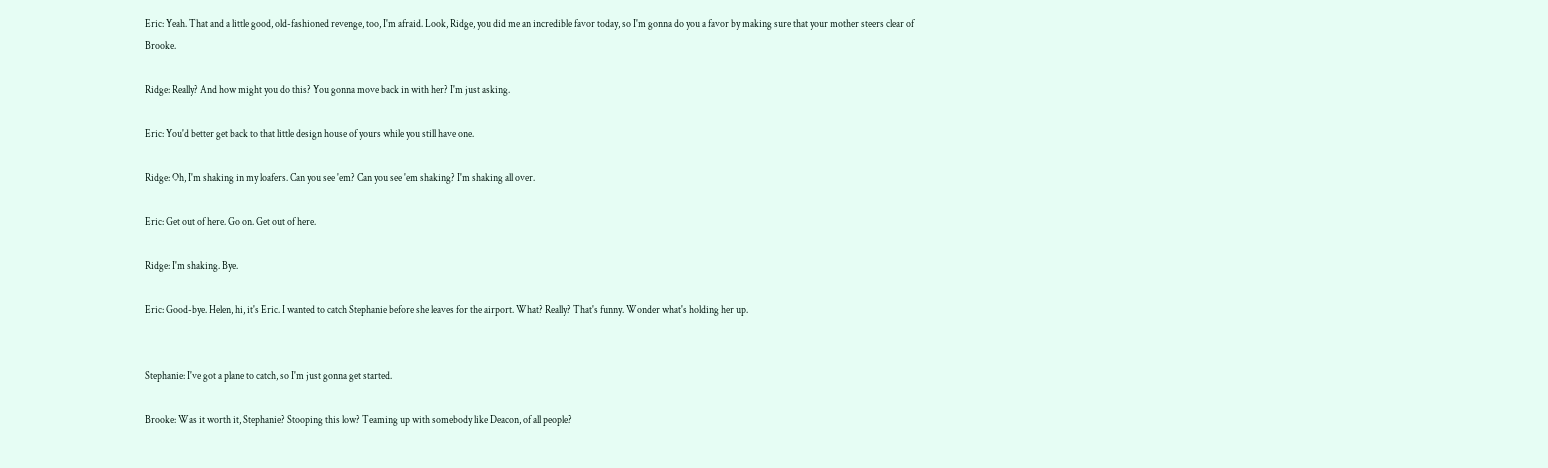Eric: Yeah. That and a little good, old-fashioned revenge, too, I'm afraid. Look, Ridge, you did me an incredible favor today, so I'm gonna do you a favor by making sure that your mother steers clear of Brooke.

Ridge: Really? And how might you do this? You gonna move back in with her? I'm just asking.

Eric: You'd better get back to that little design house of yours while you still have one.

Ridge: Oh, I'm shaking in my loafers. Can you see 'em? Can you see 'em shaking? I'm shaking all over.

Eric: Get out of here. Go on. Get out of here.

Ridge: I'm shaking. Bye.

Eric: Good-bye. Helen, hi, it's Eric. I wanted to catch Stephanie before she leaves for the airport. What? Really? That's funny. Wonder what's holding her up.


Stephanie: I've got a plane to catch, so I'm just gonna get started.

Brooke: Was it worth it, Stephanie? Stooping this low? Teaming up with somebody like Deacon, of all people?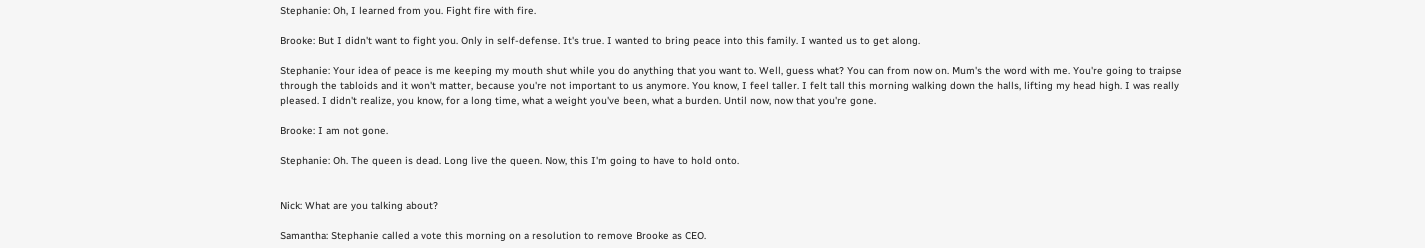Stephanie: Oh, I learned from you. Fight fire with fire.

Brooke: But I didn't want to fight you. Only in self-defense. It's true. I wanted to bring peace into this family. I wanted us to get along.

Stephanie: Your idea of peace is me keeping my mouth shut while you do anything that you want to. Well, guess what? You can from now on. Mum's the word with me. You're going to traipse through the tabloids and it won't matter, because you're not important to us anymore. You know, I feel taller. I felt tall this morning walking down the halls, lifting my head high. I was really pleased. I didn't realize, you know, for a long time, what a weight you've been, what a burden. Until now, now that you're gone.

Brooke: I am not gone.

Stephanie: Oh. The queen is dead. Long live the queen. Now, this I'm going to have to hold onto.


Nick: What are you talking about?

Samantha: Stephanie called a vote this morning on a resolution to remove Brooke as CEO.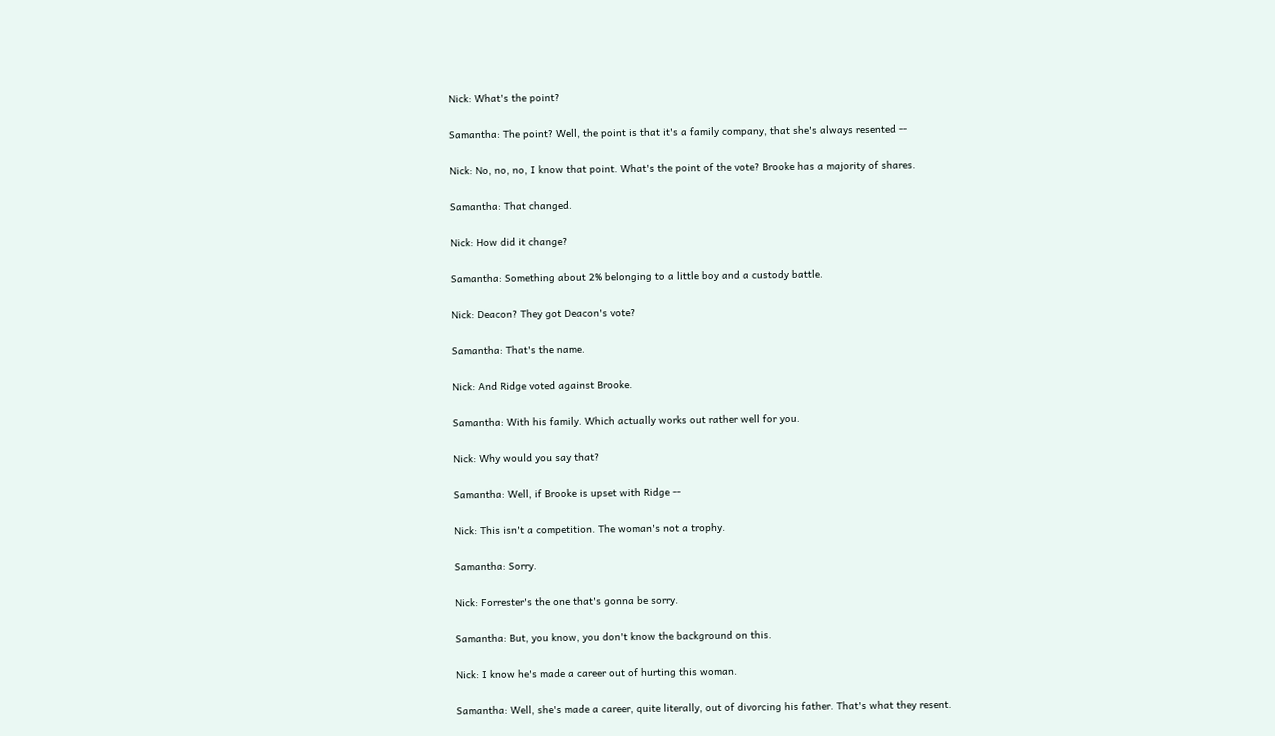Nick: What's the point?

Samantha: The point? Well, the point is that it's a family company, that she's always resented --

Nick: No, no, no, I know that point. What's the point of the vote? Brooke has a majority of shares.

Samantha: That changed.

Nick: How did it change?

Samantha: Something about 2% belonging to a little boy and a custody battle.

Nick: Deacon? They got Deacon's vote?

Samantha: That's the name.

Nick: And Ridge voted against Brooke.

Samantha: With his family. Which actually works out rather well for you.

Nick: Why would you say that?

Samantha: Well, if Brooke is upset with Ridge --

Nick: This isn't a competition. The woman's not a trophy.

Samantha: Sorry.

Nick: Forrester's the one that's gonna be sorry.

Samantha: But, you know, you don't know the background on this.

Nick: I know he's made a career out of hurting this woman.

Samantha: Well, she's made a career, quite literally, out of divorcing his father. That's what they resent.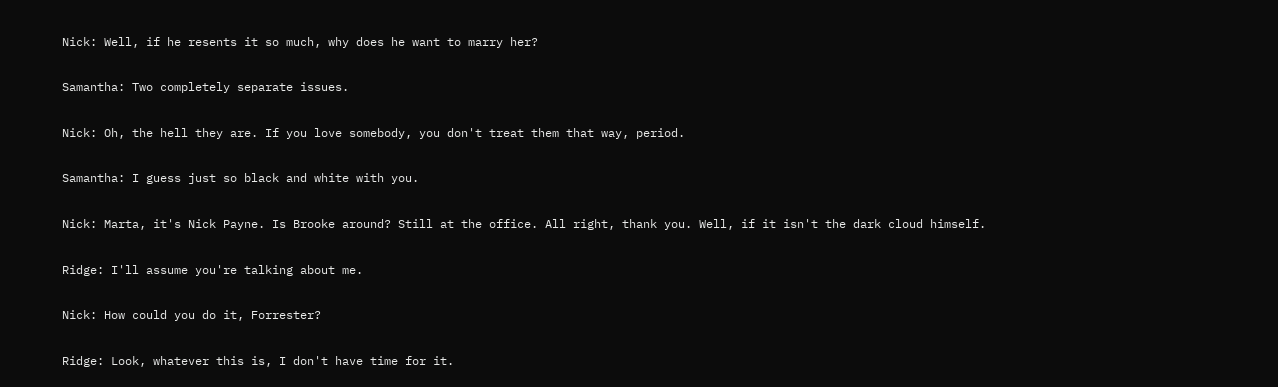Nick: Well, if he resents it so much, why does he want to marry her?

Samantha: Two completely separate issues.

Nick: Oh, the hell they are. If you love somebody, you don't treat them that way, period.

Samantha: I guess just so black and white with you.

Nick: Marta, it's Nick Payne. Is Brooke around? Still at the office. All right, thank you. Well, if it isn't the dark cloud himself.

Ridge: I'll assume you're talking about me.

Nick: How could you do it, Forrester?

Ridge: Look, whatever this is, I don't have time for it.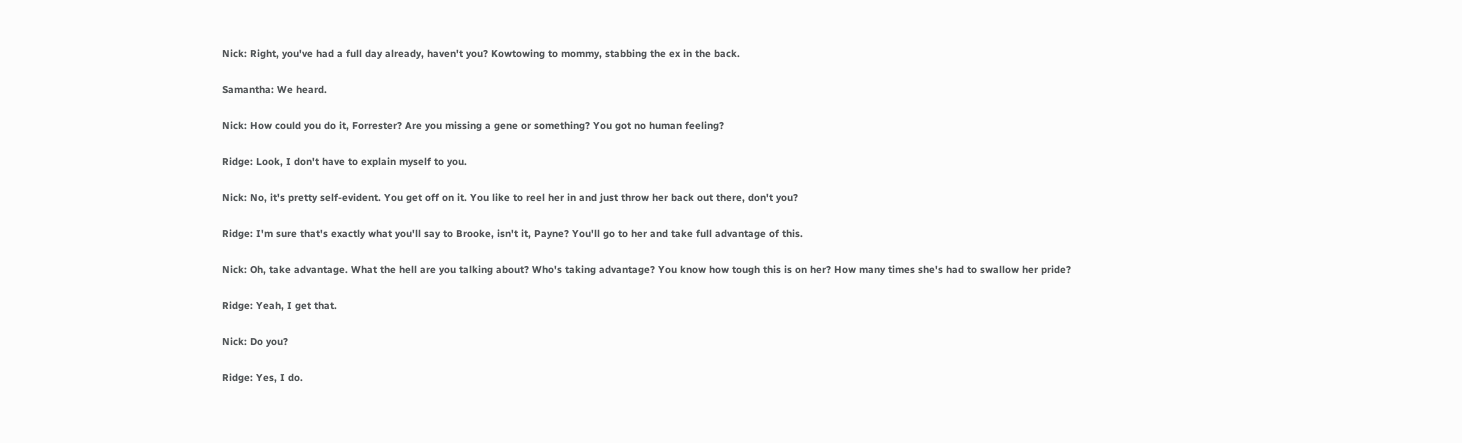Nick: Right, you've had a full day already, haven't you? Kowtowing to mommy, stabbing the ex in the back.

Samantha: We heard.

Nick: How could you do it, Forrester? Are you missing a gene or something? You got no human feeling?

Ridge: Look, I don't have to explain myself to you.

Nick: No, it's pretty self-evident. You get off on it. You like to reel her in and just throw her back out there, don't you?

Ridge: I'm sure that's exactly what you'll say to Brooke, isn't it, Payne? You'll go to her and take full advantage of this.

Nick: Oh, take advantage. What the hell are you talking about? Who's taking advantage? You know how tough this is on her? How many times she's had to swallow her pride?

Ridge: Yeah, I get that.

Nick: Do you?

Ridge: Yes, I do.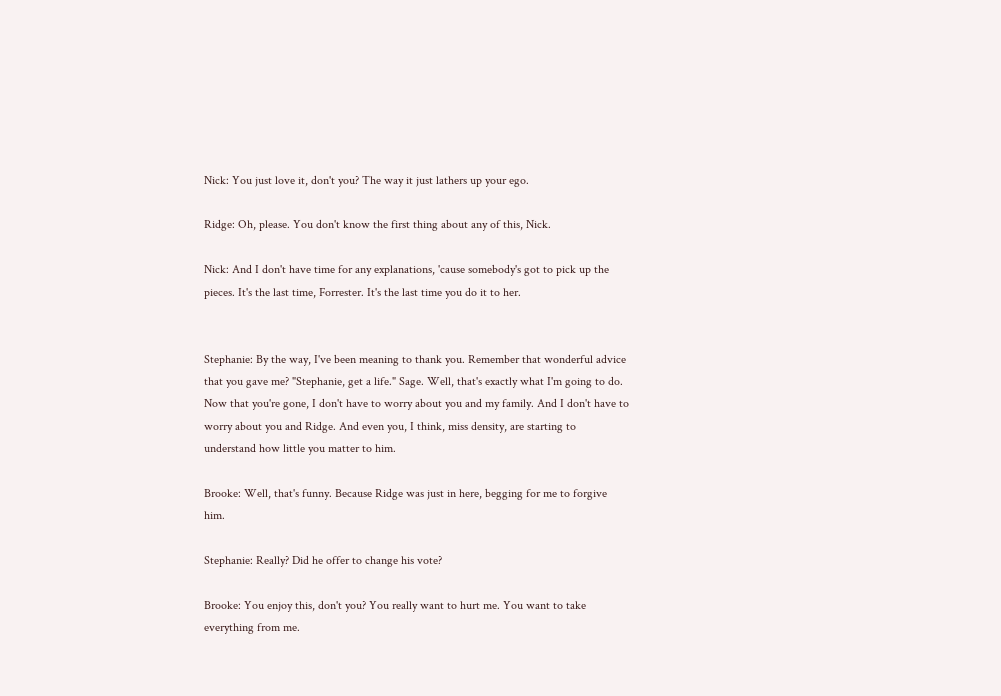Nick: You just love it, don't you? The way it just lathers up your ego.

Ridge: Oh, please. You don't know the first thing about any of this, Nick.

Nick: And I don't have time for any explanations, 'cause somebody's got to pick up the pieces. It's the last time, Forrester. It's the last time you do it to her.


Stephanie: By the way, I've been meaning to thank you. Remember that wonderful advice that you gave me? "Stephanie, get a life." Sage. Well, that's exactly what I'm going to do. Now that you're gone, I don't have to worry about you and my family. And I don't have to worry about you and Ridge. And even you, I think, miss density, are starting to understand how little you matter to him.

Brooke: Well, that's funny. Because Ridge was just in here, begging for me to forgive him.

Stephanie: Really? Did he offer to change his vote?

Brooke: You enjoy this, don't you? You really want to hurt me. You want to take everything from me.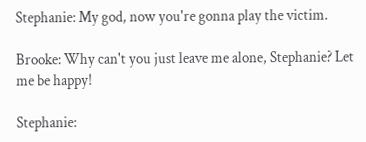Stephanie: My god, now you're gonna play the victim.

Brooke: Why can't you just leave me alone, Stephanie? Let me be happy!

Stephanie: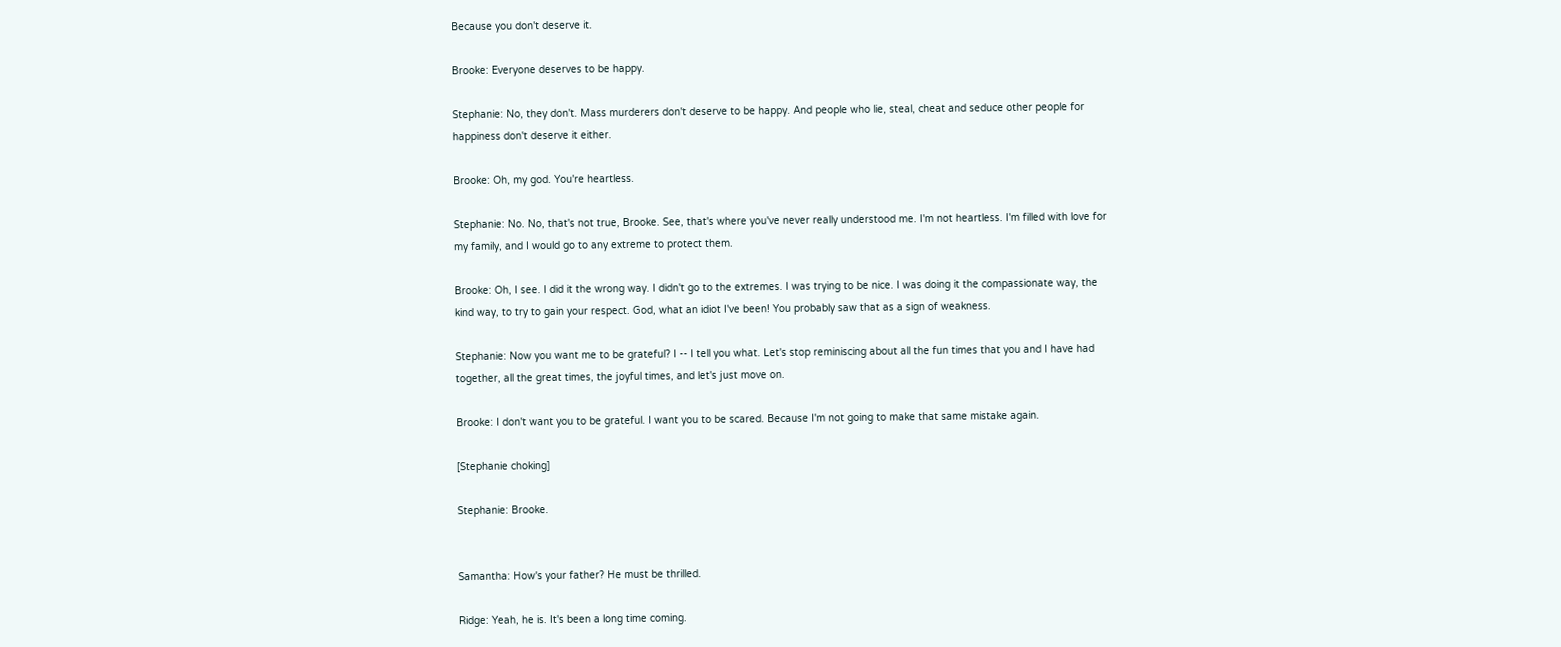Because you don't deserve it.

Brooke: Everyone deserves to be happy.

Stephanie: No, they don't. Mass murderers don't deserve to be happy. And people who lie, steal, cheat and seduce other people for happiness don't deserve it either.

Brooke: Oh, my god. You're heartless.

Stephanie: No. No, that's not true, Brooke. See, that's where you've never really understood me. I'm not heartless. I'm filled with love for my family, and I would go to any extreme to protect them.

Brooke: Oh, I see. I did it the wrong way. I didn't go to the extremes. I was trying to be nice. I was doing it the compassionate way, the kind way, to try to gain your respect. God, what an idiot I've been! You probably saw that as a sign of weakness.

Stephanie: Now you want me to be grateful? I -- I tell you what. Let's stop reminiscing about all the fun times that you and I have had together, all the great times, the joyful times, and let's just move on.

Brooke: I don't want you to be grateful. I want you to be scared. Because I'm not going to make that same mistake again.

[Stephanie choking]

Stephanie: Brooke.


Samantha: How's your father? He must be thrilled.

Ridge: Yeah, he is. It's been a long time coming.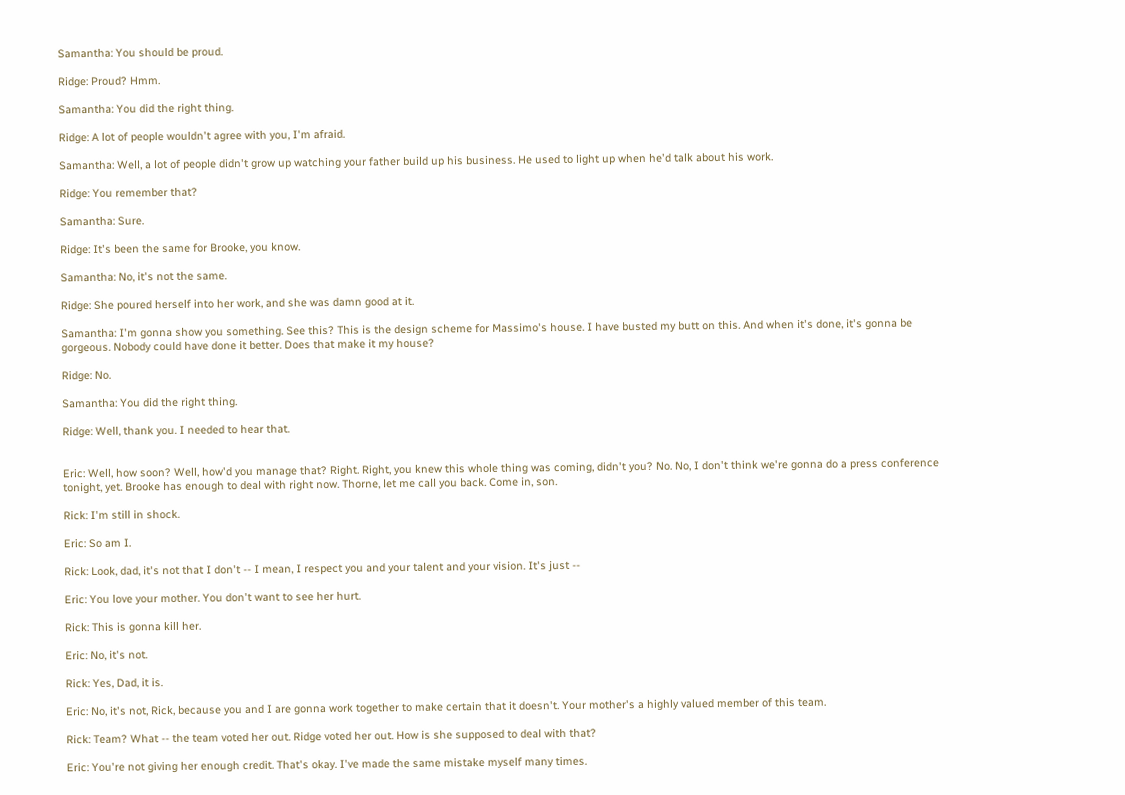Samantha: You should be proud.

Ridge: Proud? Hmm.

Samantha: You did the right thing.

Ridge: A lot of people wouldn't agree with you, I'm afraid.

Samantha: Well, a lot of people didn't grow up watching your father build up his business. He used to light up when he'd talk about his work.

Ridge: You remember that?

Samantha: Sure.

Ridge: It's been the same for Brooke, you know.

Samantha: No, it's not the same.

Ridge: She poured herself into her work, and she was damn good at it.

Samantha: I'm gonna show you something. See this? This is the design scheme for Massimo's house. I have busted my butt on this. And when it's done, it's gonna be gorgeous. Nobody could have done it better. Does that make it my house?

Ridge: No.

Samantha: You did the right thing.

Ridge: Well, thank you. I needed to hear that.


Eric: Well, how soon? Well, how'd you manage that? Right. Right, you knew this whole thing was coming, didn't you? No. No, I don't think we're gonna do a press conference tonight, yet. Brooke has enough to deal with right now. Thorne, let me call you back. Come in, son.

Rick: I'm still in shock.

Eric: So am I.

Rick: Look, dad, it's not that I don't -- I mean, I respect you and your talent and your vision. It's just --

Eric: You love your mother. You don't want to see her hurt.

Rick: This is gonna kill her.

Eric: No, it's not.

Rick: Yes, Dad, it is.

Eric: No, it's not, Rick, because you and I are gonna work together to make certain that it doesn't. Your mother's a highly valued member of this team.

Rick: Team? What -- the team voted her out. Ridge voted her out. How is she supposed to deal with that?

Eric: You're not giving her enough credit. That's okay. I've made the same mistake myself many times.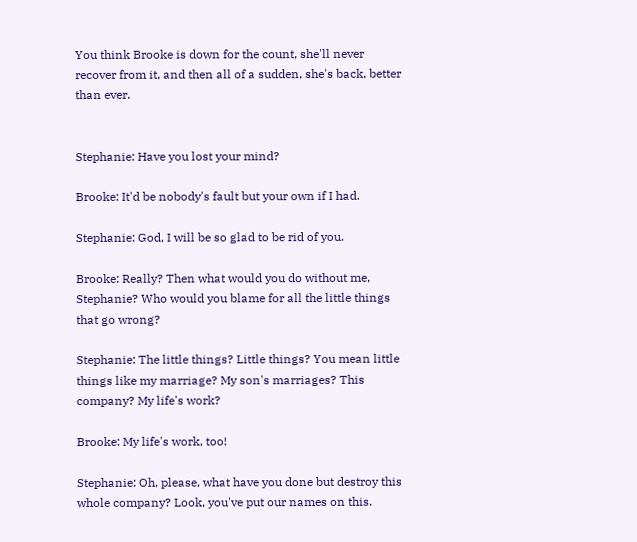You think Brooke is down for the count, she'll never recover from it, and then all of a sudden, she's back, better than ever.


Stephanie: Have you lost your mind?

Brooke: It'd be nobody's fault but your own if I had.

Stephanie: God, I will be so glad to be rid of you.

Brooke: Really? Then what would you do without me, Stephanie? Who would you blame for all the little things that go wrong?

Stephanie: The little things? Little things? You mean little things like my marriage? My son's marriages? This company? My life's work?

Brooke: My life's work, too!

Stephanie: Oh, please, what have you done but destroy this whole company? Look, you've put our names on this.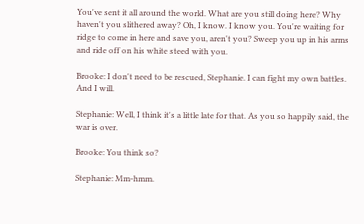You've sent it all around the world. What are you still doing here? Why haven't you slithered away? Oh, I know. I know you. You're waiting for ridge to come in here and save you, aren't you? Sweep you up in his arms and ride off on his white steed with you.

Brooke: I don't need to be rescued, Stephanie. I can fight my own battles. And I will.

Stephanie: Well, I think it's a little late for that. As you so happily said, the war is over.

Brooke: You think so?

Stephanie: Mm-hmm.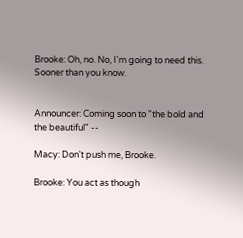Brooke: Oh, no. No, I'm going to need this. Sooner than you know.


Announcer: Coming soon to "the bold and the beautiful" --

Macy: Don't push me, Brooke.

Brooke: You act as though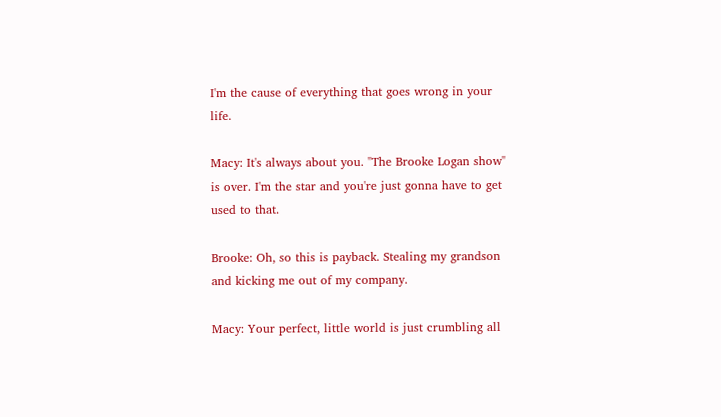I'm the cause of everything that goes wrong in your life.

Macy: It's always about you. "The Brooke Logan show" is over. I'm the star and you're just gonna have to get used to that.

Brooke: Oh, so this is payback. Stealing my grandson and kicking me out of my company.

Macy: Your perfect, little world is just crumbling all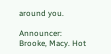around you.

Announcer: Brooke, Macy. Hot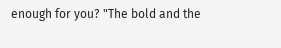enough for you? "The bold and the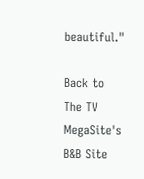beautiful."

Back to The TV MegaSite's B&B Site